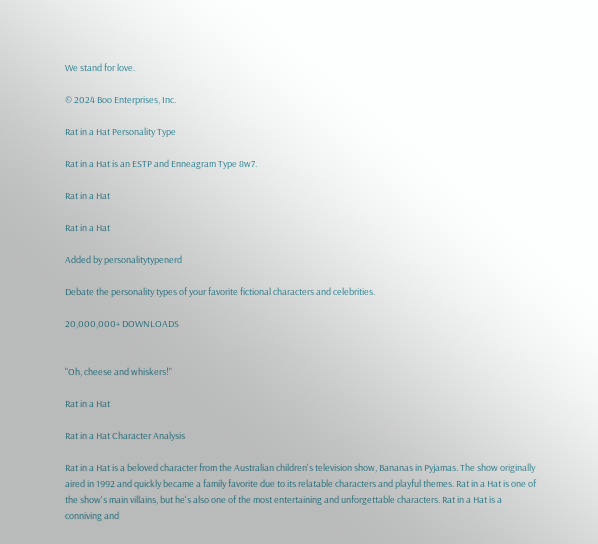We stand for love.

© 2024 Boo Enterprises, Inc.

Rat in a Hat Personality Type

Rat in a Hat is an ESTP and Enneagram Type 8w7.

Rat in a Hat

Rat in a Hat

Added by personalitytypenerd

Debate the personality types of your favorite fictional characters and celebrities.

20,000,000+ DOWNLOADS


"Oh, cheese and whiskers!"

Rat in a Hat

Rat in a Hat Character Analysis

Rat in a Hat is a beloved character from the Australian children's television show, Bananas in Pyjamas. The show originally aired in 1992 and quickly became a family favorite due to its relatable characters and playful themes. Rat in a Hat is one of the show's main villains, but he's also one of the most entertaining and unforgettable characters. Rat in a Hat is a conniving and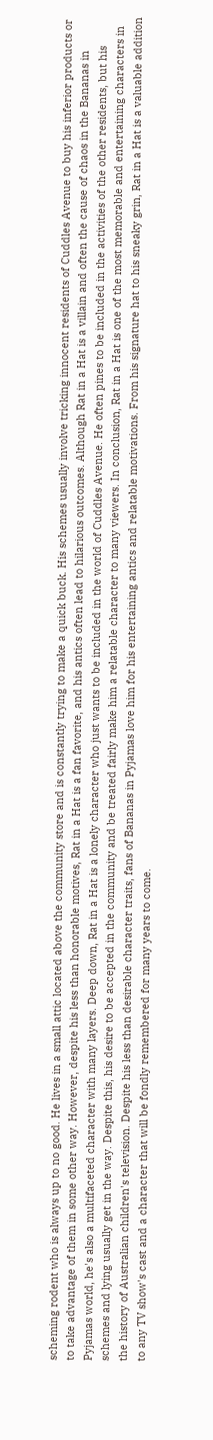scheming rodent who is always up to no good. He lives in a small attic located above the community store and is constantly trying to make a quick buck. His schemes usually involve tricking innocent residents of Cuddles Avenue to buy his inferior products or to take advantage of them in some other way. However, despite his less than honorable motives, Rat in a Hat is a fan favorite, and his antics often lead to hilarious outcomes. Although Rat in a Hat is a villain and often the cause of chaos in the Bananas in Pyjamas world, he's also a multifaceted character with many layers. Deep down, Rat in a Hat is a lonely character who just wants to be included in the world of Cuddles Avenue. He often pines to be included in the activities of the other residents, but his schemes and lying usually get in the way. Despite this, his desire to be accepted in the community and be treated fairly make him a relatable character to many viewers. In conclusion, Rat in a Hat is one of the most memorable and entertaining characters in the history of Australian children's television. Despite his less than desirable character traits, fans of Bananas in Pyjamas love him for his entertaining antics and relatable motivations. From his signature hat to his sneaky grin, Rat in a Hat is a valuable addition to any TV show's cast and a character that will be fondly remembered for many years to come.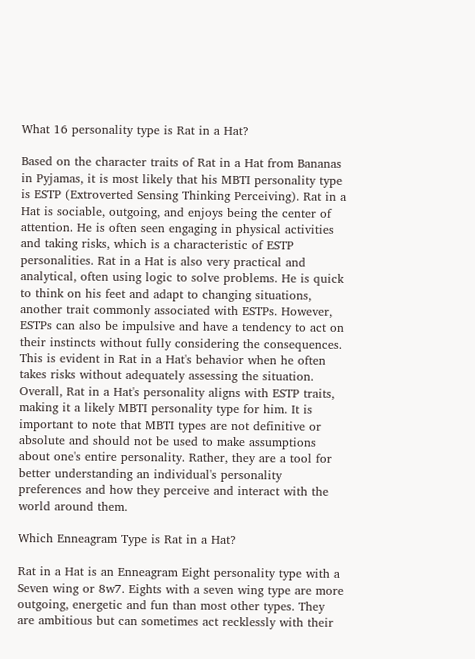What 16 personality type is Rat in a Hat?

Based on the character traits of Rat in a Hat from Bananas in Pyjamas, it is most likely that his MBTI personality type is ESTP (Extroverted Sensing Thinking Perceiving). Rat in a Hat is sociable, outgoing, and enjoys being the center of attention. He is often seen engaging in physical activities and taking risks, which is a characteristic of ESTP personalities. Rat in a Hat is also very practical and analytical, often using logic to solve problems. He is quick to think on his feet and adapt to changing situations, another trait commonly associated with ESTPs. However, ESTPs can also be impulsive and have a tendency to act on their instincts without fully considering the consequences. This is evident in Rat in a Hat's behavior when he often takes risks without adequately assessing the situation. Overall, Rat in a Hat's personality aligns with ESTP traits, making it a likely MBTI personality type for him. It is important to note that MBTI types are not definitive or absolute and should not be used to make assumptions about one's entire personality. Rather, they are a tool for better understanding an individual's personality preferences and how they perceive and interact with the world around them.

Which Enneagram Type is Rat in a Hat?

Rat in a Hat is an Enneagram Eight personality type with a Seven wing or 8w7. Eights with a seven wing type are more outgoing, energetic and fun than most other types. They are ambitious but can sometimes act recklessly with their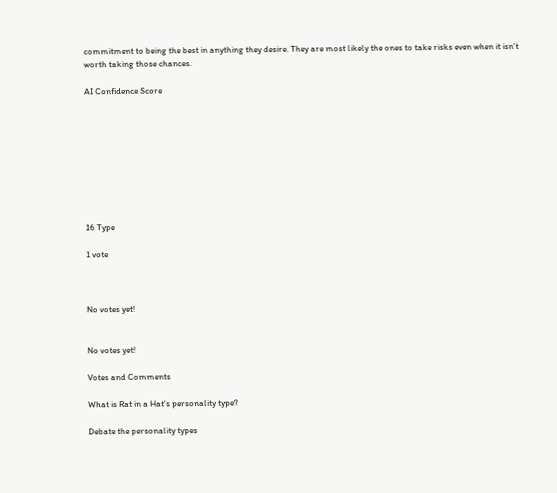commitment to being the best in anything they desire. They are most likely the ones to take risks even when it isn't worth taking those chances.

AI Confidence Score









16 Type

1 vote



No votes yet!


No votes yet!

Votes and Comments

What is Rat in a Hat's personality type?

Debate the personality types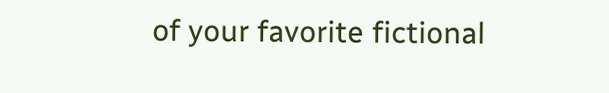of your favorite fictional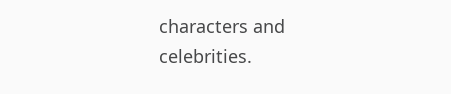characters and celebrities.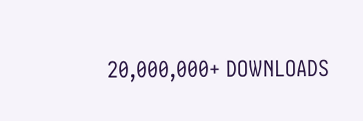20,000,000+ DOWNLOADS